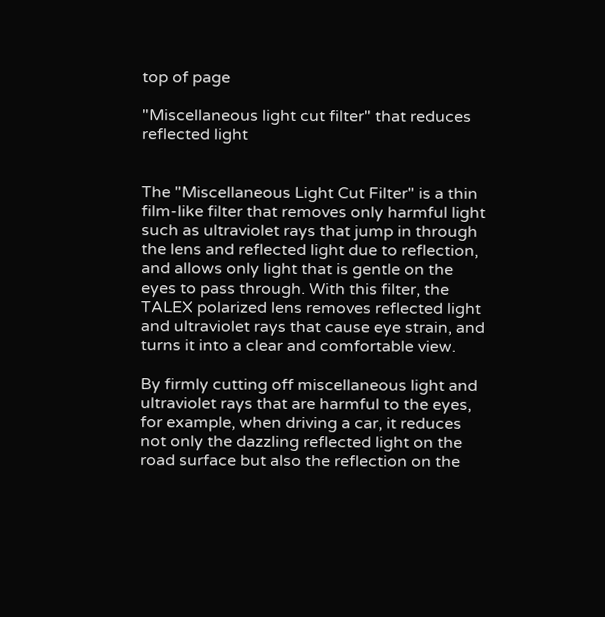top of page

"Miscellaneous light cut filter" that reduces reflected light


The "Miscellaneous Light Cut Filter" is a thin film-like filter that removes only harmful light such as ultraviolet rays that jump in through the lens and reflected light due to reflection, and allows only light that is gentle on the eyes to pass through. With this filter, the TALEX polarized lens removes reflected light and ultraviolet rays that cause eye strain, and turns it into a clear and comfortable view.

By firmly cutting off miscellaneous light and ultraviolet rays that are harmful to the eyes, for example, when driving a car, it reduces not only the dazzling reflected light on the road surface but also the reflection on the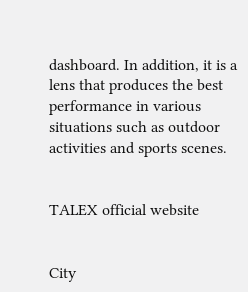dashboard. In addition, it is a lens that produces the best performance in various situations such as outdoor activities and sports scenes.


TALEX official website


City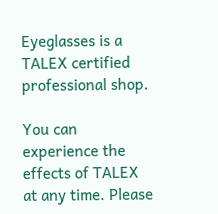Eyeglasses is a TALEX certified professional shop.

You can experience the effects of TALEX at any time. Please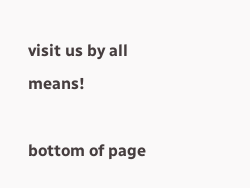visit us by all means!

bottom of page